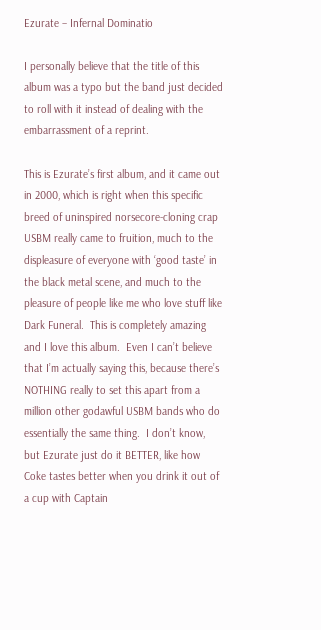Ezurate – Infernal Dominatio

I personally believe that the title of this album was a typo but the band just decided to roll with it instead of dealing with the embarrassment of a reprint.

This is Ezurate’s first album, and it came out in 2000, which is right when this specific breed of uninspired norsecore-cloning crap USBM really came to fruition, much to the displeasure of everyone with ‘good taste’ in the black metal scene, and much to the pleasure of people like me who love stuff like Dark Funeral.  This is completely amazing and I love this album.  Even I can’t believe that I’m actually saying this, because there’s NOTHING really to set this apart from a million other godawful USBM bands who do essentially the same thing.  I don’t know, but Ezurate just do it BETTER, like how Coke tastes better when you drink it out of a cup with Captain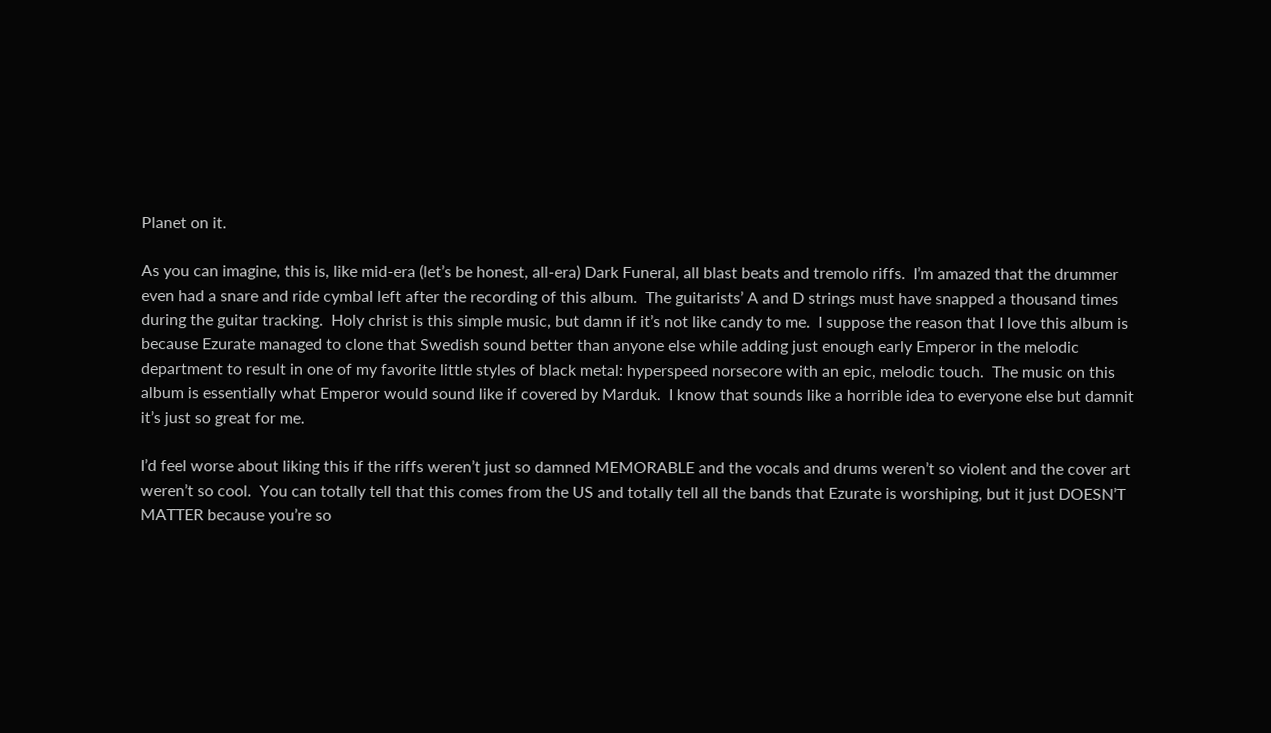Planet on it.

As you can imagine, this is, like mid-era (let’s be honest, all-era) Dark Funeral, all blast beats and tremolo riffs.  I’m amazed that the drummer even had a snare and ride cymbal left after the recording of this album.  The guitarists’ A and D strings must have snapped a thousand times during the guitar tracking.  Holy christ is this simple music, but damn if it’s not like candy to me.  I suppose the reason that I love this album is because Ezurate managed to clone that Swedish sound better than anyone else while adding just enough early Emperor in the melodic department to result in one of my favorite little styles of black metal: hyperspeed norsecore with an epic, melodic touch.  The music on this album is essentially what Emperor would sound like if covered by Marduk.  I know that sounds like a horrible idea to everyone else but damnit it’s just so great for me.

I’d feel worse about liking this if the riffs weren’t just so damned MEMORABLE and the vocals and drums weren’t so violent and the cover art weren’t so cool.  You can totally tell that this comes from the US and totally tell all the bands that Ezurate is worshiping, but it just DOESN’T MATTER because you’re so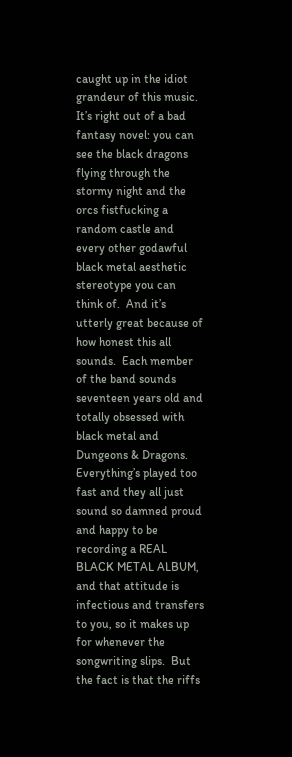caught up in the idiot grandeur of this music.  It’s right out of a bad fantasy novel: you can see the black dragons flying through the stormy night and the orcs fistfucking a random castle and every other godawful black metal aesthetic stereotype you can think of.  And it’s utterly great because of how honest this all sounds.  Each member of the band sounds seventeen years old and totally obsessed with black metal and Dungeons & Dragons.  Everything’s played too fast and they all just sound so damned proud and happy to be recording a REAL BLACK METAL ALBUM, and that attitude is infectious and transfers to you, so it makes up for whenever the songwriting slips.  But the fact is that the riffs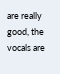are really good, the vocals are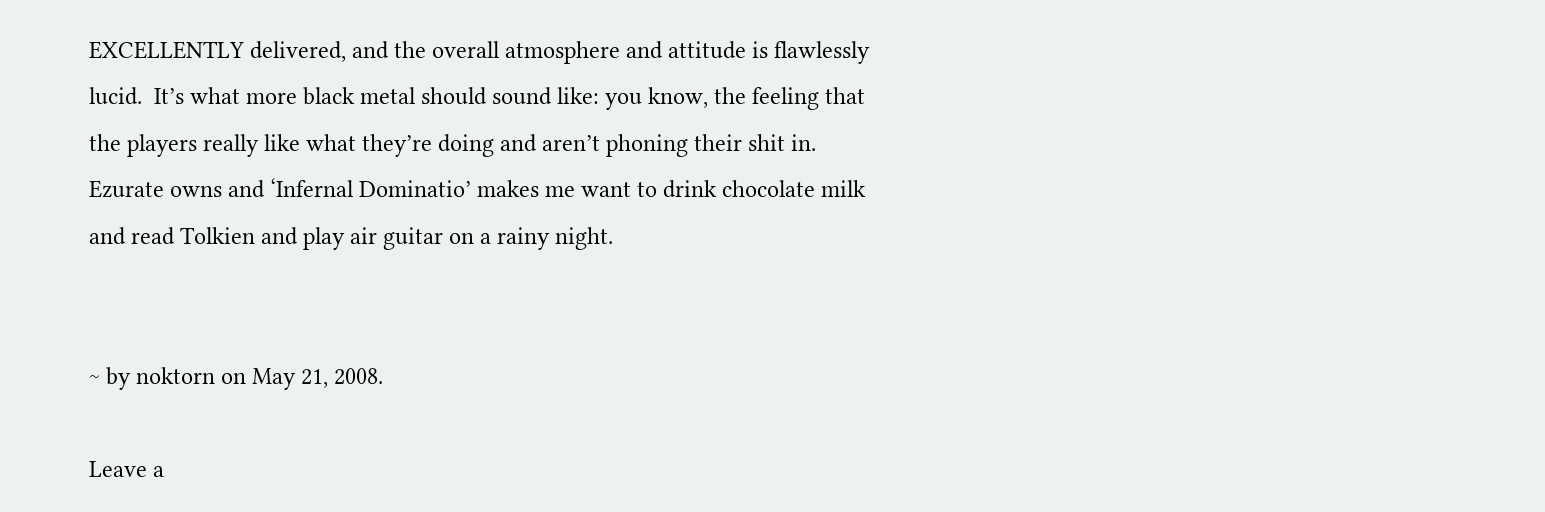EXCELLENTLY delivered, and the overall atmosphere and attitude is flawlessly lucid.  It’s what more black metal should sound like: you know, the feeling that the players really like what they’re doing and aren’t phoning their shit in.  Ezurate owns and ‘Infernal Dominatio’ makes me want to drink chocolate milk and read Tolkien and play air guitar on a rainy night.


~ by noktorn on May 21, 2008.

Leave a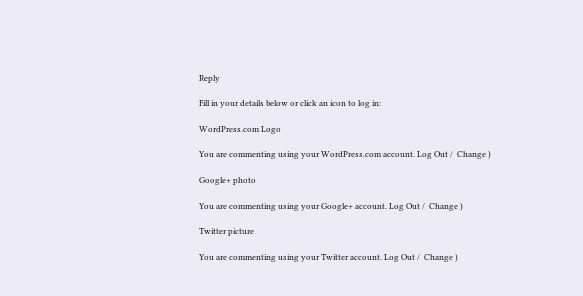Reply

Fill in your details below or click an icon to log in:

WordPress.com Logo

You are commenting using your WordPress.com account. Log Out /  Change )

Google+ photo

You are commenting using your Google+ account. Log Out /  Change )

Twitter picture

You are commenting using your Twitter account. Log Out /  Change )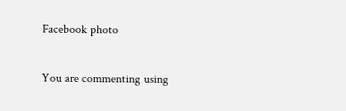Facebook photo

You are commenting using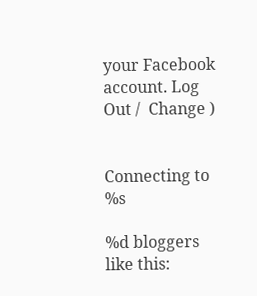your Facebook account. Log Out /  Change )


Connecting to %s

%d bloggers like this: